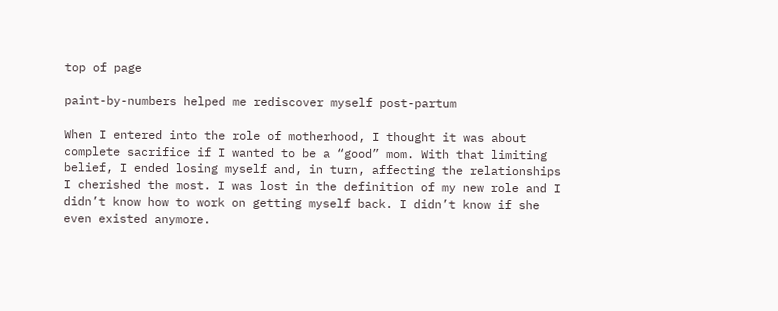top of page

paint-by-numbers helped me rediscover myself post-partum

When I entered into the role of motherhood, I thought it was about complete sacrifice if I wanted to be a “good” mom. With that limiting belief, I ended losing myself and, in turn, affecting the relationships I cherished the most. I was lost in the definition of my new role and I didn’t know how to work on getting myself back. I didn’t know if she even existed anymore.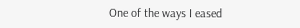One of the ways I eased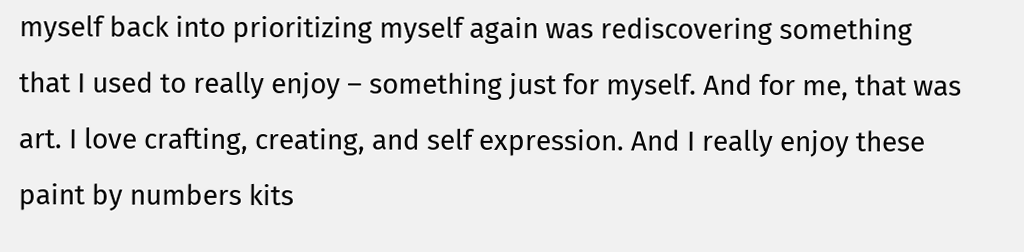myself back into prioritizing myself again was rediscovering something that I used to really enjoy – something just for myself. And for me, that was art. I love crafting, creating, and self expression. And I really enjoy these paint by numbers kits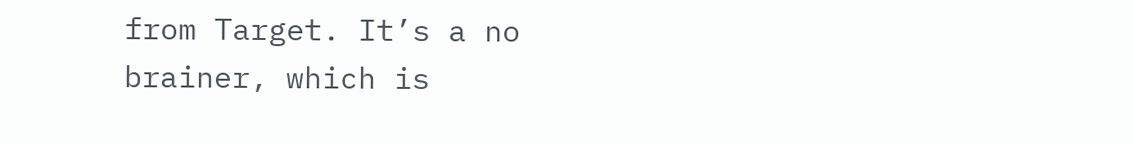from Target. It’s a no brainer, which is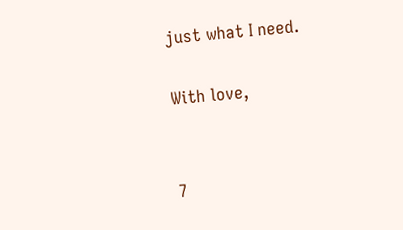just what I need.

With love,


7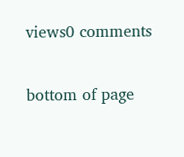views0 comments


bottom of page